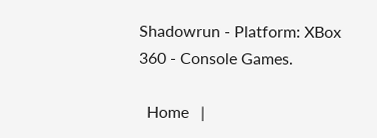Shadowrun - Platform: XBox 360 - Console Games.

  Home   |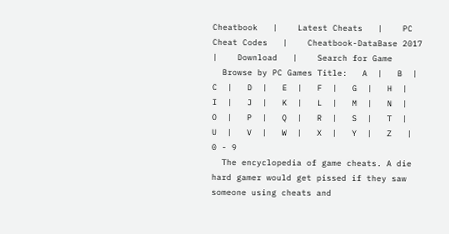Cheatbook   |    Latest Cheats   |    PC Cheat Codes   |    Cheatbook-DataBase 2017   |    Download   |    Search for Game
  Browse by PC Games Title:   A  |   B  |   C  |   D  |   E  |   F  |   G  |   H  |   I  |   J  |   K  |   L  |   M  |   N  |   O  |   P  |   Q  |   R  |   S  |   T  |   U  |   V  |   W  |   X  |   Y  |   Z   |   0 - 9
  The encyclopedia of game cheats. A die hard gamer would get pissed if they saw someone using cheats and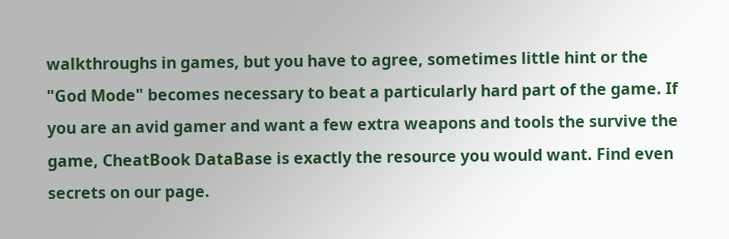walkthroughs in games, but you have to agree, sometimes little hint or the "God Mode" becomes necessary to beat a particularly hard part of the game. If you are an avid gamer and want a few extra weapons and tools the survive the game, CheatBook DataBase is exactly the resource you would want. Find even secrets on our page.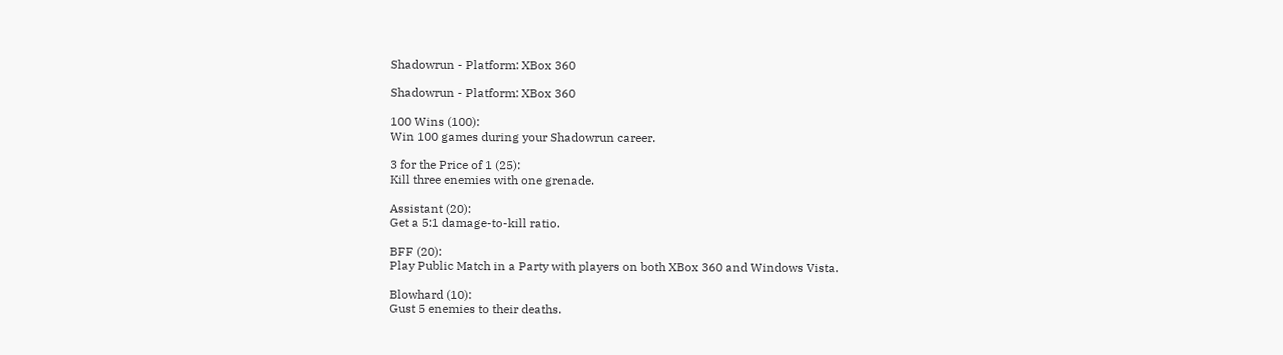Shadowrun - Platform: XBox 360

Shadowrun - Platform: XBox 360

100 Wins (100):
Win 100 games during your Shadowrun career.

3 for the Price of 1 (25):
Kill three enemies with one grenade.

Assistant (20):
Get a 5:1 damage-to-kill ratio.

BFF (20):
Play Public Match in a Party with players on both XBox 360 and Windows Vista.

Blowhard (10):
Gust 5 enemies to their deaths.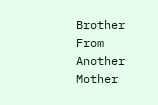Brother From Another Mother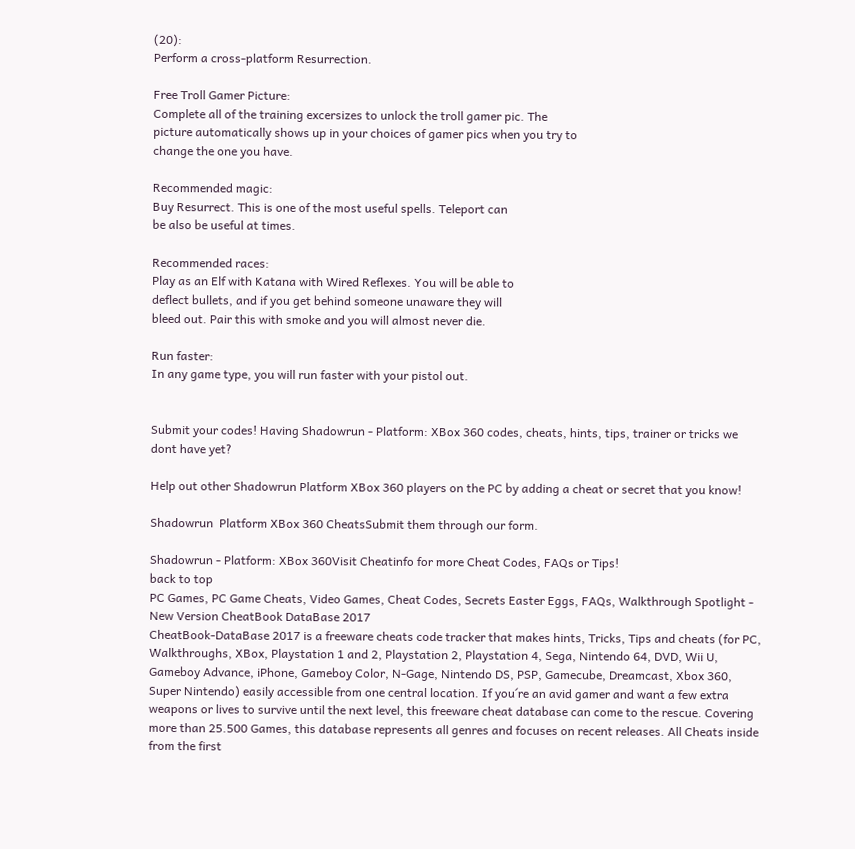(20):
Perform a cross-platform Resurrection.

Free Troll Gamer Picture:
Complete all of the training excersizes to unlock the troll gamer pic. The
picture automatically shows up in your choices of gamer pics when you try to
change the one you have.

Recommended magic:
Buy Resurrect. This is one of the most useful spells. Teleport can
be also be useful at times.

Recommended races:
Play as an Elf with Katana with Wired Reflexes. You will be able to
deflect bullets, and if you get behind someone unaware they will
bleed out. Pair this with smoke and you will almost never die.

Run faster:
In any game type, you will run faster with your pistol out.


Submit your codes! Having Shadowrun - Platform: XBox 360 codes, cheats, hints, tips, trainer or tricks we dont have yet?

Help out other Shadowrun Platform XBox 360 players on the PC by adding a cheat or secret that you know!

Shadowrun  Platform XBox 360 CheatsSubmit them through our form.

Shadowrun - Platform: XBox 360Visit Cheatinfo for more Cheat Codes, FAQs or Tips!
back to top
PC Games, PC Game Cheats, Video Games, Cheat Codes, Secrets Easter Eggs, FAQs, Walkthrough Spotlight - New Version CheatBook DataBase 2017
CheatBook-DataBase 2017 is a freeware cheats code tracker that makes hints, Tricks, Tips and cheats (for PC, Walkthroughs, XBox, Playstation 1 and 2, Playstation 2, Playstation 4, Sega, Nintendo 64, DVD, Wii U, Gameboy Advance, iPhone, Gameboy Color, N-Gage, Nintendo DS, PSP, Gamecube, Dreamcast, Xbox 360, Super Nintendo) easily accessible from one central location. If you´re an avid gamer and want a few extra weapons or lives to survive until the next level, this freeware cheat database can come to the rescue. Covering more than 25.500 Games, this database represents all genres and focuses on recent releases. All Cheats inside from the first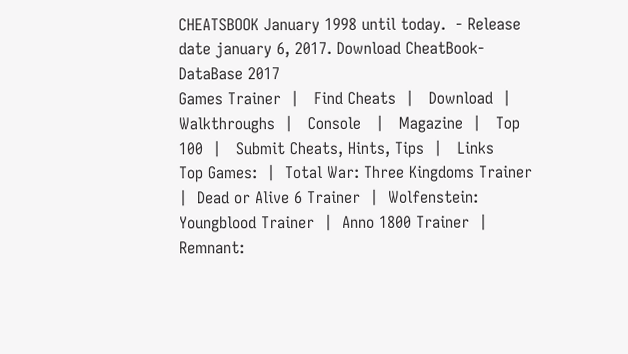CHEATSBOOK January 1998 until today.  - Release date january 6, 2017. Download CheatBook-DataBase 2017
Games Trainer  |   Find Cheats  |   Download  |   Walkthroughs  |   Console   |   Magazine  |   Top 100  |   Submit Cheats, Hints, Tips  |   Links
Top Games:  |  Total War: Three Kingdoms Trainer  |  Dead or Alive 6 Trainer  |  Wolfenstein: Youngblood Trainer  |  Anno 1800 Trainer  |  Remnant: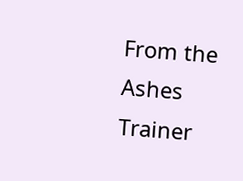From the Ashes Trainer